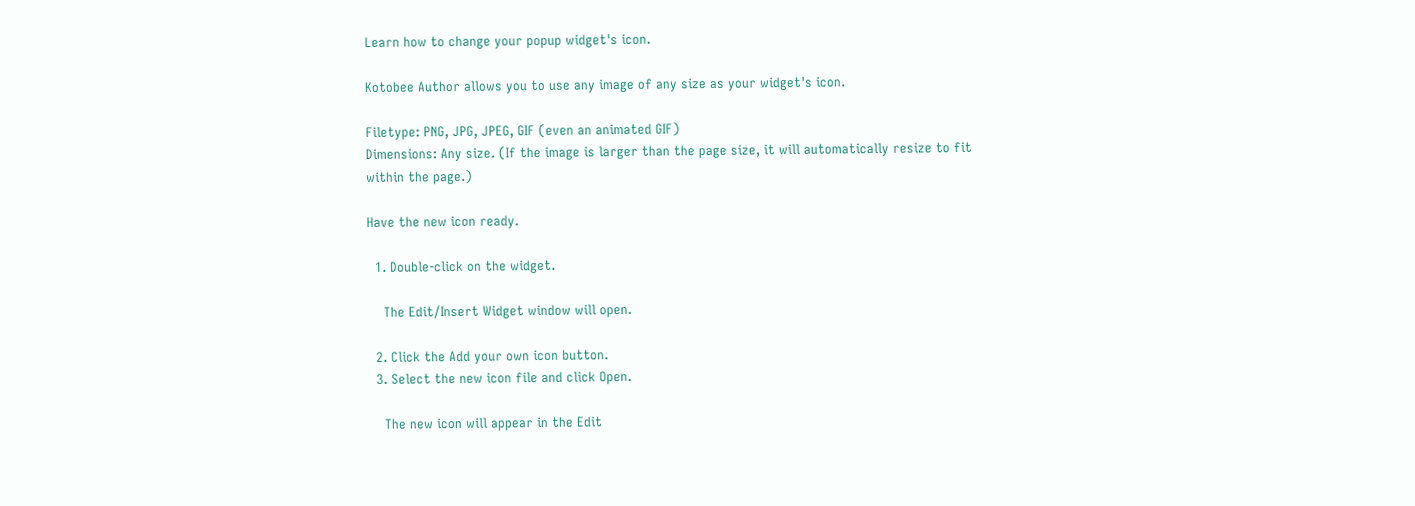Learn how to change your popup widget's icon.

Kotobee Author allows you to use any image of any size as your widget's icon.

Filetype: PNG, JPG, JPEG, GIF (even an animated GIF)
Dimensions: Any size. (If the image is larger than the page size, it will automatically resize to fit within the page.)

Have the new icon ready.

  1. Double-click on the widget.

    The Edit/Insert Widget window will open.

  2. Click the Add your own icon button.
  3. Select the new icon file and click Open.

    The new icon will appear in the Edit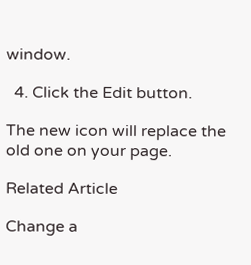window.

  4. Click the Edit button.

The new icon will replace the old one on your page.

Related Article

Change a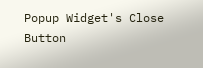Popup Widget's Close Button